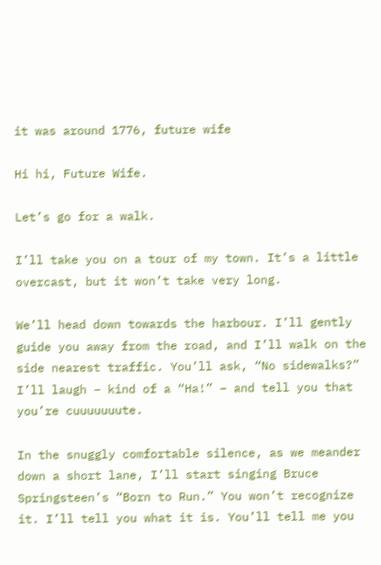it was around 1776, future wife

Hi hi, Future Wife.

Let’s go for a walk.

I’ll take you on a tour of my town. It’s a little overcast, but it won’t take very long.

We’ll head down towards the harbour. I’ll gently guide you away from the road, and I’ll walk on the side nearest traffic. You’ll ask, “No sidewalks?” I’ll laugh – kind of a “Ha!” – and tell you that you’re cuuuuuuute.

In the snuggly comfortable silence, as we meander down a short lane, I’ll start singing Bruce Springsteen’s “Born to Run.” You won’t recognize it. I’ll tell you what it is. You’ll tell me you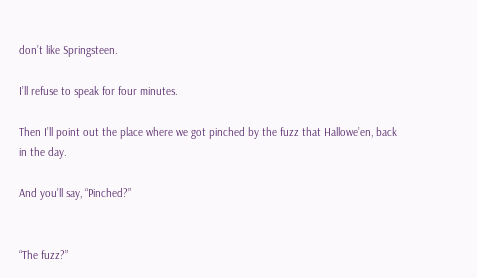don’t like Springsteen.

I’ll refuse to speak for four minutes.

Then I’ll point out the place where we got pinched by the fuzz that Hallowe’en, back in the day.

And you’ll say, “Pinched?”


“The fuzz?”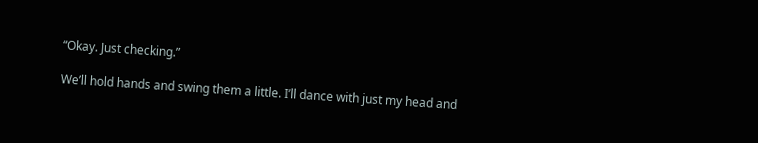“Okay. Just checking.”

We’ll hold hands and swing them a little. I’ll dance with just my head and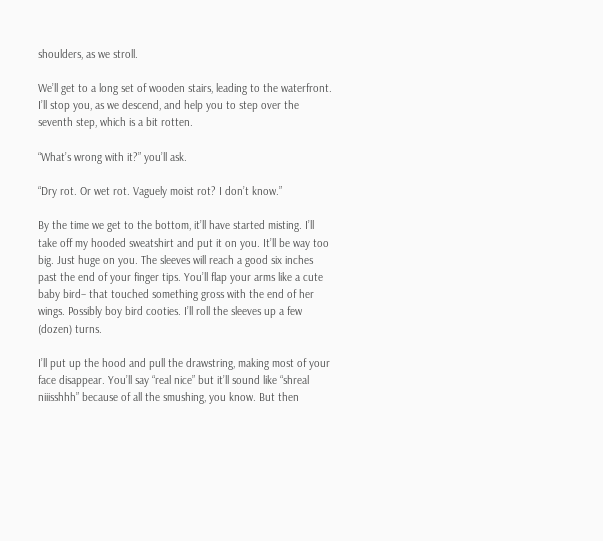shoulders, as we stroll.

We’ll get to a long set of wooden stairs, leading to the waterfront. I’ll stop you, as we descend, and help you to step over the seventh step, which is a bit rotten.

“What’s wrong with it?” you’ll ask.

“Dry rot. Or wet rot. Vaguely moist rot? I don’t know.”

By the time we get to the bottom, it’ll have started misting. I’ll take off my hooded sweatshirt and put it on you. It’ll be way too big. Just huge on you. The sleeves will reach a good six inches past the end of your finger tips. You’ll flap your arms like a cute baby bird– that touched something gross with the end of her wings. Possibly boy bird cooties. I’ll roll the sleeves up a few (dozen) turns.

I’ll put up the hood and pull the drawstring, making most of your face disappear. You’ll say “real nice” but it’ll sound like “shreal niiisshhh” because of all the smushing, you know. But then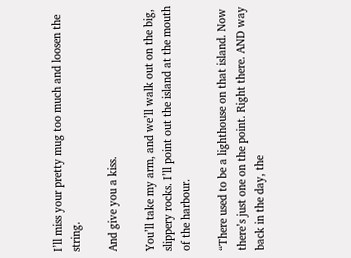I’ll miss your pretty mug too much and loosen the string.

And give you a kiss.

You’ll take my arm, and we’ll walk out on the big, slippery rocks. I’ll point out the island at the mouth of the harbour.

“There used to be a lighthouse on that island. Now there’s just one on the point. Right there. AND way back in the day, the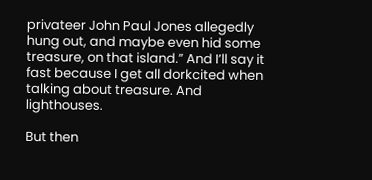privateer John Paul Jones allegedly hung out, and maybe even hid some treasure, on that island.” And I’ll say it fast because I get all dorkcited when talking about treasure. And lighthouses.

But then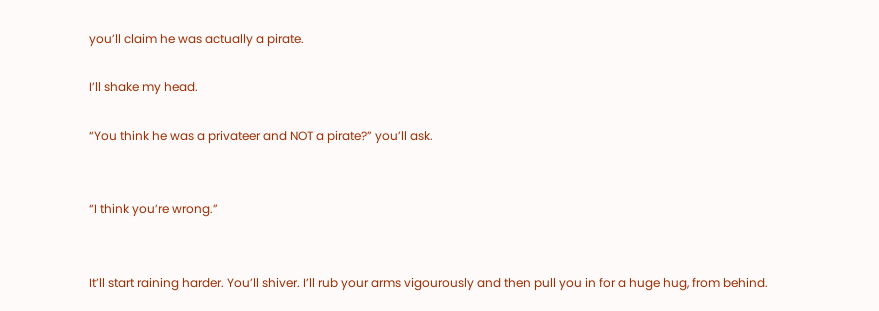you’ll claim he was actually a pirate.

I’ll shake my head.

“You think he was a privateer and NOT a pirate?” you’ll ask.


“I think you’re wrong.”


It’ll start raining harder. You’ll shiver. I’ll rub your arms vigourously and then pull you in for a huge hug, from behind.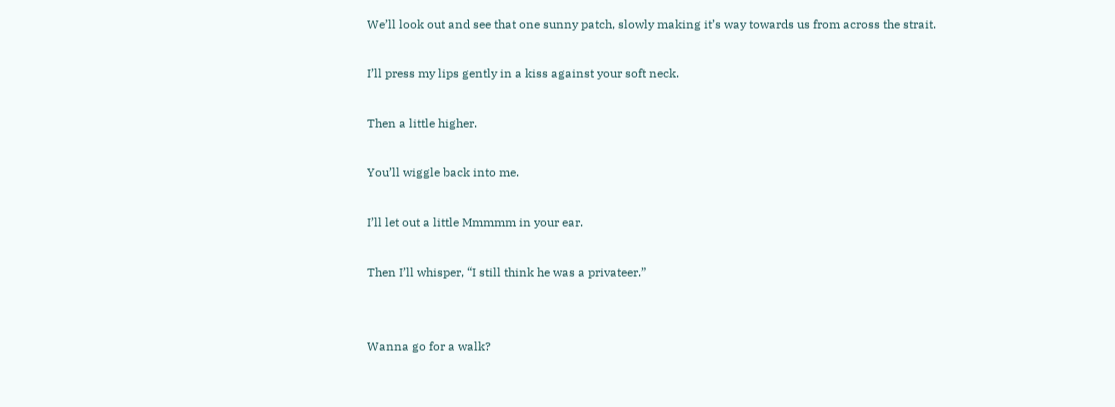We’ll look out and see that one sunny patch, slowly making it’s way towards us from across the strait.

I’ll press my lips gently in a kiss against your soft neck.

Then a little higher.

You’ll wiggle back into me.

I’ll let out a little Mmmmm in your ear.

Then I’ll whisper, “I still think he was a privateer.”


Wanna go for a walk?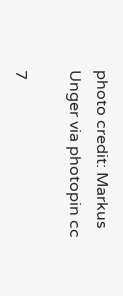photo credit: Markus Unger via photopin cc

7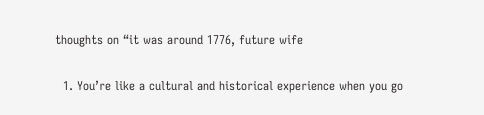thoughts on “it was around 1776, future wife

  1. You’re like a cultural and historical experience when you go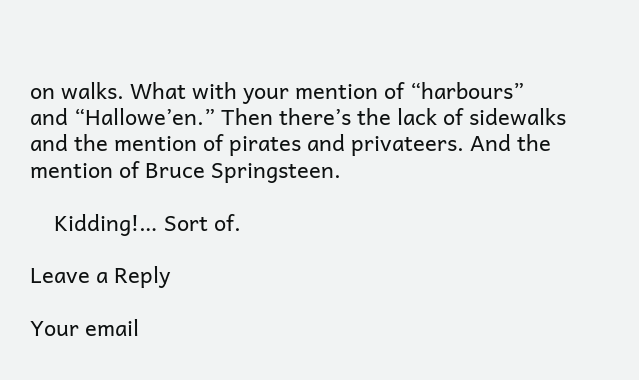on walks. What with your mention of “harbours” and “Hallowe’en.” Then there’s the lack of sidewalks and the mention of pirates and privateers. And the mention of Bruce Springsteen.

    Kidding!… Sort of.

Leave a Reply

Your email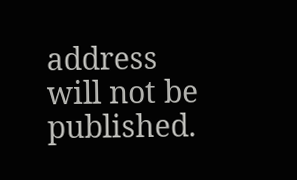address will not be published.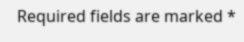Required fields are marked *